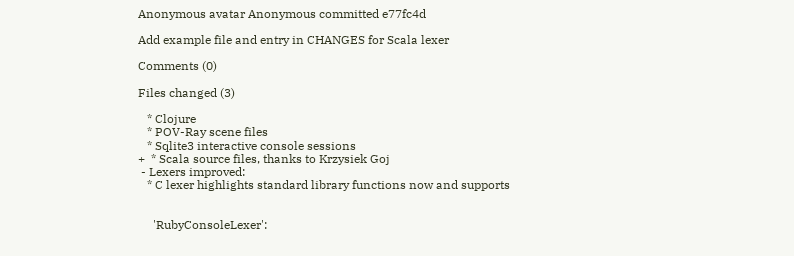Anonymous avatar Anonymous committed e77fc4d

Add example file and entry in CHANGES for Scala lexer

Comments (0)

Files changed (3)

   * Clojure
   * POV-Ray scene files
   * Sqlite3 interactive console sessions
+  * Scala source files, thanks to Krzysiek Goj
 - Lexers improved:
   * C lexer highlights standard library functions now and supports


     'RubyConsoleLexer':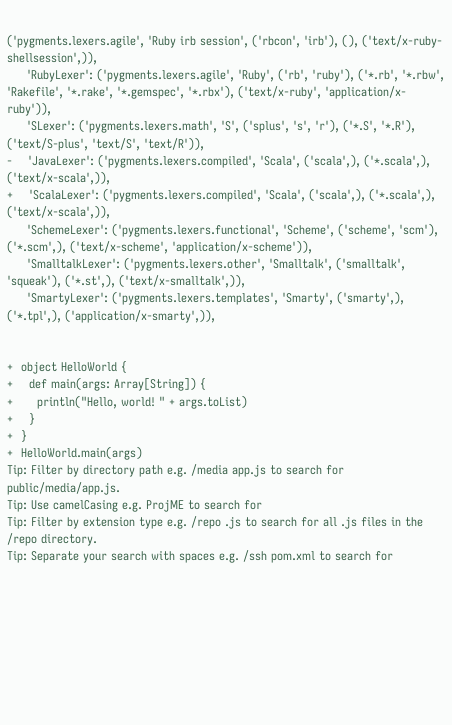('pygments.lexers.agile', 'Ruby irb session', ('rbcon', 'irb'), (), ('text/x-ruby-shellsession',)),
     'RubyLexer': ('pygments.lexers.agile', 'Ruby', ('rb', 'ruby'), ('*.rb', '*.rbw', 'Rakefile', '*.rake', '*.gemspec', '*.rbx'), ('text/x-ruby', 'application/x-ruby')),
     'SLexer': ('pygments.lexers.math', 'S', ('splus', 's', 'r'), ('*.S', '*.R'), ('text/S-plus', 'text/S', 'text/R')),
-    'JavaLexer': ('pygments.lexers.compiled', 'Scala', ('scala',), ('*.scala',), ('text/x-scala',)),
+    'ScalaLexer': ('pygments.lexers.compiled', 'Scala', ('scala',), ('*.scala',), ('text/x-scala',)),
     'SchemeLexer': ('pygments.lexers.functional', 'Scheme', ('scheme', 'scm'), ('*.scm',), ('text/x-scheme', 'application/x-scheme')),
     'SmalltalkLexer': ('pygments.lexers.other', 'Smalltalk', ('smalltalk', 'squeak'), ('*.st',), ('text/x-smalltalk',)),
     'SmartyLexer': ('pygments.lexers.templates', 'Smarty', ('smarty',), ('*.tpl',), ('application/x-smarty',)),


+  object HelloWorld {
+    def main(args: Array[String]) {
+      println("Hello, world! " + args.toList)
+    }
+  }
+  HelloWorld.main(args)
Tip: Filter by directory path e.g. /media app.js to search for public/media/app.js.
Tip: Use camelCasing e.g. ProjME to search for
Tip: Filter by extension type e.g. /repo .js to search for all .js files in the /repo directory.
Tip: Separate your search with spaces e.g. /ssh pom.xml to search for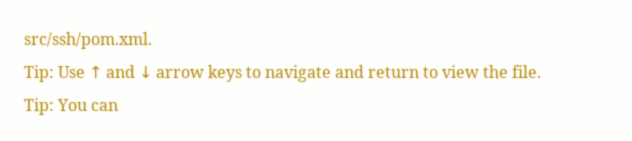src/ssh/pom.xml.
Tip: Use ↑ and ↓ arrow keys to navigate and return to view the file.
Tip: You can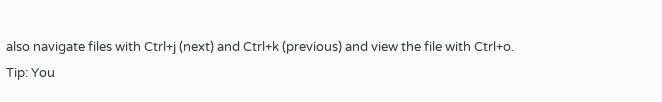also navigate files with Ctrl+j (next) and Ctrl+k (previous) and view the file with Ctrl+o.
Tip: You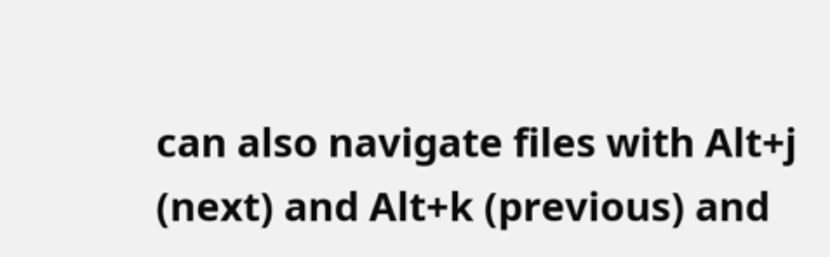can also navigate files with Alt+j (next) and Alt+k (previous) and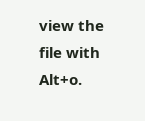view the file with Alt+o.